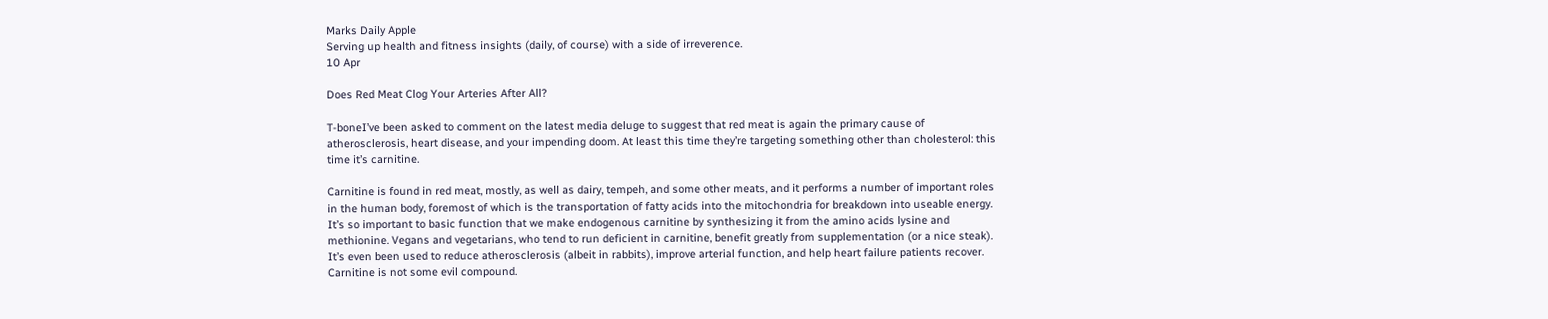Marks Daily Apple
Serving up health and fitness insights (daily, of course) with a side of irreverence.
10 Apr

Does Red Meat Clog Your Arteries After All?

T-boneI’ve been asked to comment on the latest media deluge to suggest that red meat is again the primary cause of atherosclerosis, heart disease, and your impending doom. At least this time they’re targeting something other than cholesterol: this time it’s carnitine.

Carnitine is found in red meat, mostly, as well as dairy, tempeh, and some other meats, and it performs a number of important roles in the human body, foremost of which is the transportation of fatty acids into the mitochondria for breakdown into useable energy. It’s so important to basic function that we make endogenous carnitine by synthesizing it from the amino acids lysine and methionine. Vegans and vegetarians, who tend to run deficient in carnitine, benefit greatly from supplementation (or a nice steak). It’s even been used to reduce atherosclerosis (albeit in rabbits), improve arterial function, and help heart failure patients recover. Carnitine is not some evil compound.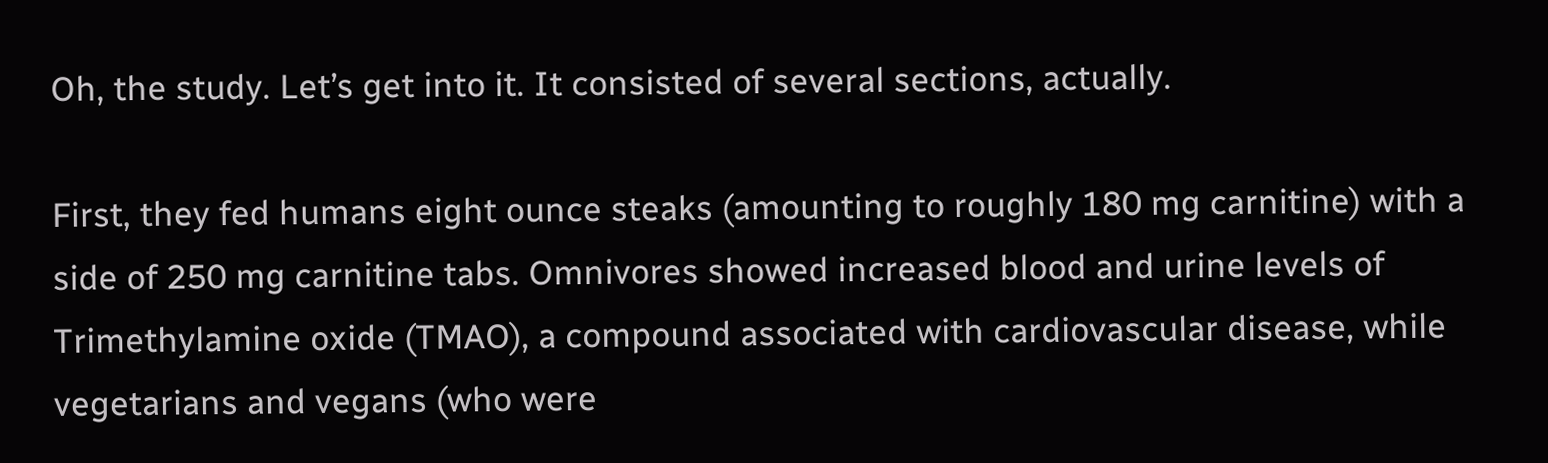Oh, the study. Let’s get into it. It consisted of several sections, actually.

First, they fed humans eight ounce steaks (amounting to roughly 180 mg carnitine) with a side of 250 mg carnitine tabs. Omnivores showed increased blood and urine levels of Trimethylamine oxide (TMAO), a compound associated with cardiovascular disease, while vegetarians and vegans (who were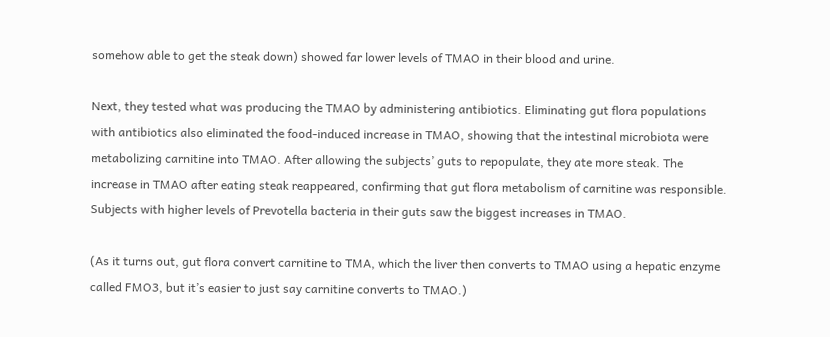somehow able to get the steak down) showed far lower levels of TMAO in their blood and urine.

Next, they tested what was producing the TMAO by administering antibiotics. Eliminating gut flora populations with antibiotics also eliminated the food-induced increase in TMAO, showing that the intestinal microbiota were metabolizing carnitine into TMAO. After allowing the subjects’ guts to repopulate, they ate more steak. The increase in TMAO after eating steak reappeared, confirming that gut flora metabolism of carnitine was responsible. Subjects with higher levels of Prevotella bacteria in their guts saw the biggest increases in TMAO.

(As it turns out, gut flora convert carnitine to TMA, which the liver then converts to TMAO using a hepatic enzyme called FMO3, but it’s easier to just say carnitine converts to TMAO.)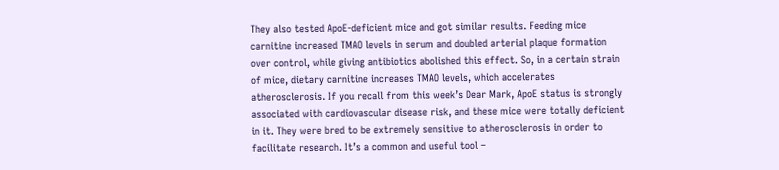They also tested ApoE-deficient mice and got similar results. Feeding mice carnitine increased TMAO levels in serum and doubled arterial plaque formation over control, while giving antibiotics abolished this effect. So, in a certain strain of mice, dietary carnitine increases TMAO levels, which accelerates atherosclerosis. If you recall from this week’s Dear Mark, ApoE status is strongly associated with cardiovascular disease risk, and these mice were totally deficient in it. They were bred to be extremely sensitive to atherosclerosis in order to facilitate research. It’s a common and useful tool –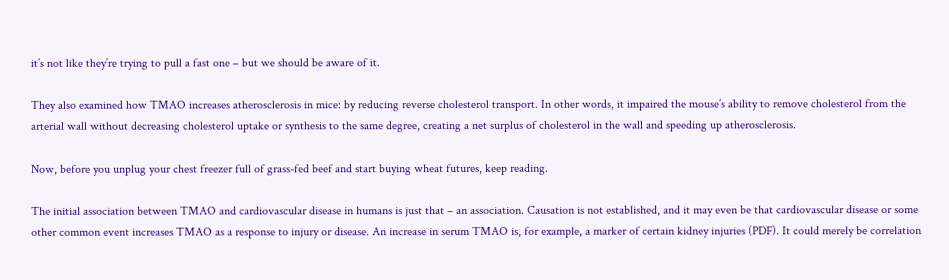it’s not like they’re trying to pull a fast one – but we should be aware of it.

They also examined how TMAO increases atherosclerosis in mice: by reducing reverse cholesterol transport. In other words, it impaired the mouse’s ability to remove cholesterol from the arterial wall without decreasing cholesterol uptake or synthesis to the same degree, creating a net surplus of cholesterol in the wall and speeding up atherosclerosis.

Now, before you unplug your chest freezer full of grass-fed beef and start buying wheat futures, keep reading.

The initial association between TMAO and cardiovascular disease in humans is just that – an association. Causation is not established, and it may even be that cardiovascular disease or some other common event increases TMAO as a response to injury or disease. An increase in serum TMAO is, for example, a marker of certain kidney injuries (PDF). It could merely be correlation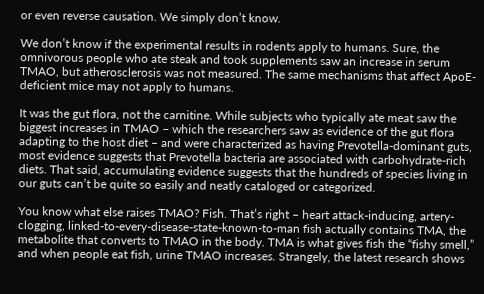or even reverse causation. We simply don’t know.

We don’t know if the experimental results in rodents apply to humans. Sure, the omnivorous people who ate steak and took supplements saw an increase in serum TMAO, but atherosclerosis was not measured. The same mechanisms that affect ApoE-deficient mice may not apply to humans.

It was the gut flora, not the carnitine. While subjects who typically ate meat saw the biggest increases in TMAO – which the researchers saw as evidence of the gut flora adapting to the host diet – and were characterized as having Prevotella-dominant guts, most evidence suggests that Prevotella bacteria are associated with carbohydrate-rich diets. That said, accumulating evidence suggests that the hundreds of species living in our guts can’t be quite so easily and neatly cataloged or categorized.

You know what else raises TMAO? Fish. That’s right – heart attack-inducing, artery-clogging, linked-to-every-disease-state-known-to-man fish actually contains TMA, the metabolite that converts to TMAO in the body. TMA is what gives fish the “fishy smell,” and when people eat fish, urine TMAO increases. Strangely, the latest research shows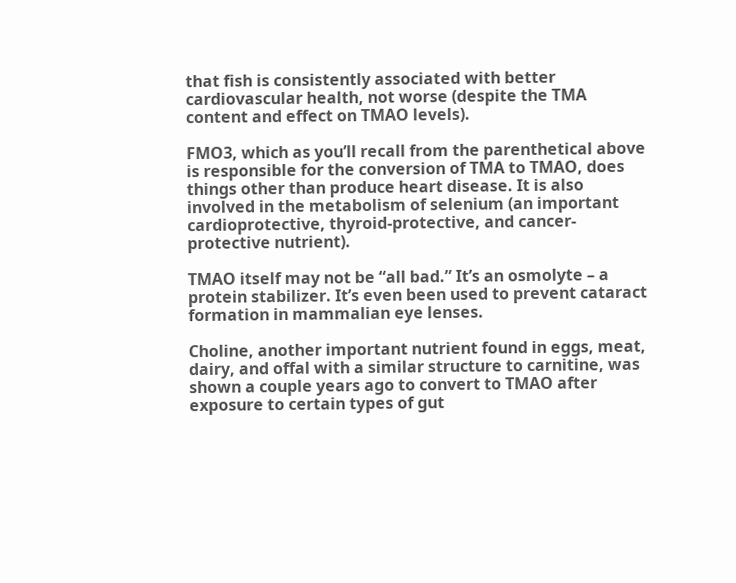that fish is consistently associated with better cardiovascular health, not worse (despite the TMA content and effect on TMAO levels).

FMO3, which as you’ll recall from the parenthetical above is responsible for the conversion of TMA to TMAO, does things other than produce heart disease. It is also involved in the metabolism of selenium (an important cardioprotective, thyroid-protective, and cancer-protective nutrient).

TMAO itself may not be “all bad.” It’s an osmolyte – a protein stabilizer. It’s even been used to prevent cataract formation in mammalian eye lenses.

Choline, another important nutrient found in eggs, meat, dairy, and offal with a similar structure to carnitine, was shown a couple years ago to convert to TMAO after exposure to certain types of gut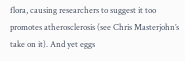flora, causing researchers to suggest it too promotes atherosclerosis (see Chris Masterjohn’s take on it). And yet eggs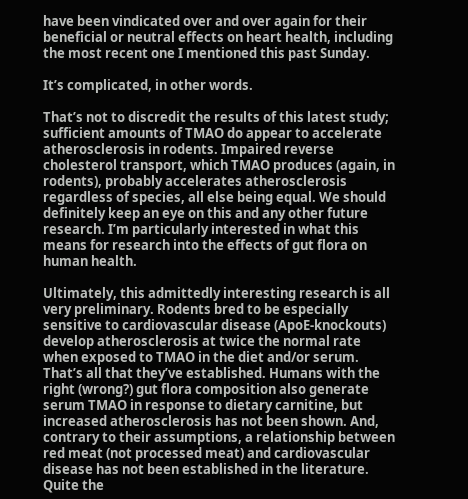have been vindicated over and over again for their beneficial or neutral effects on heart health, including the most recent one I mentioned this past Sunday.

It’s complicated, in other words.

That’s not to discredit the results of this latest study; sufficient amounts of TMAO do appear to accelerate atherosclerosis in rodents. Impaired reverse cholesterol transport, which TMAO produces (again, in rodents), probably accelerates atherosclerosis regardless of species, all else being equal. We should definitely keep an eye on this and any other future research. I’m particularly interested in what this means for research into the effects of gut flora on human health.

Ultimately, this admittedly interesting research is all very preliminary. Rodents bred to be especially sensitive to cardiovascular disease (ApoE-knockouts) develop atherosclerosis at twice the normal rate when exposed to TMAO in the diet and/or serum. That’s all that they’ve established. Humans with the right (wrong?) gut flora composition also generate serum TMAO in response to dietary carnitine, but increased atherosclerosis has not been shown. And, contrary to their assumptions, a relationship between red meat (not processed meat) and cardiovascular disease has not been established in the literature. Quite the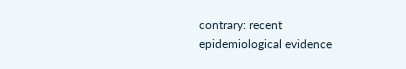contrary: recent epidemiological evidence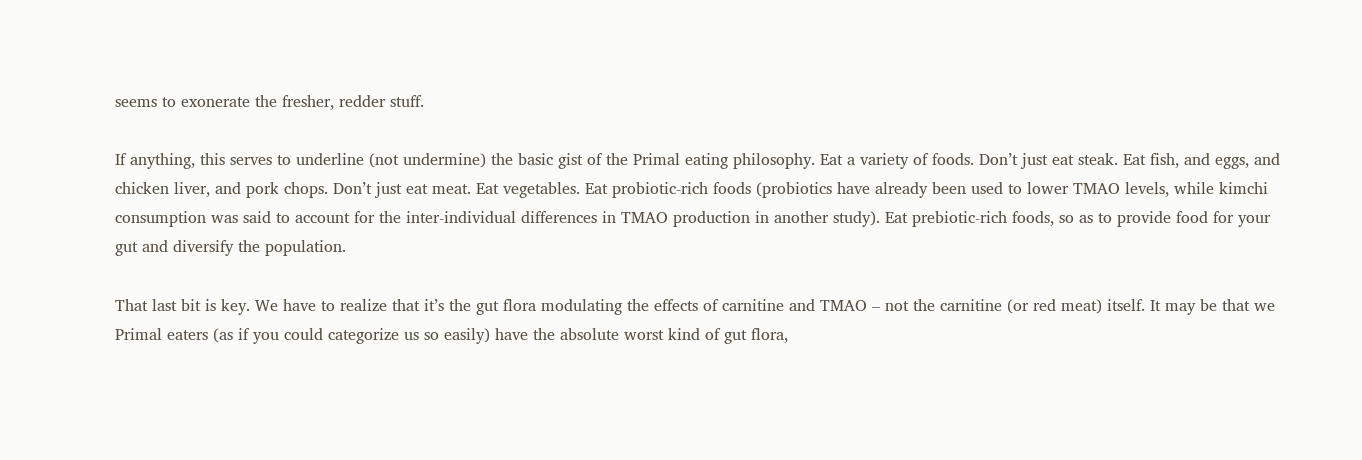seems to exonerate the fresher, redder stuff.

If anything, this serves to underline (not undermine) the basic gist of the Primal eating philosophy. Eat a variety of foods. Don’t just eat steak. Eat fish, and eggs, and chicken liver, and pork chops. Don’t just eat meat. Eat vegetables. Eat probiotic-rich foods (probiotics have already been used to lower TMAO levels, while kimchi consumption was said to account for the inter-individual differences in TMAO production in another study). Eat prebiotic-rich foods, so as to provide food for your gut and diversify the population.

That last bit is key. We have to realize that it’s the gut flora modulating the effects of carnitine and TMAO – not the carnitine (or red meat) itself. It may be that we Primal eaters (as if you could categorize us so easily) have the absolute worst kind of gut flora,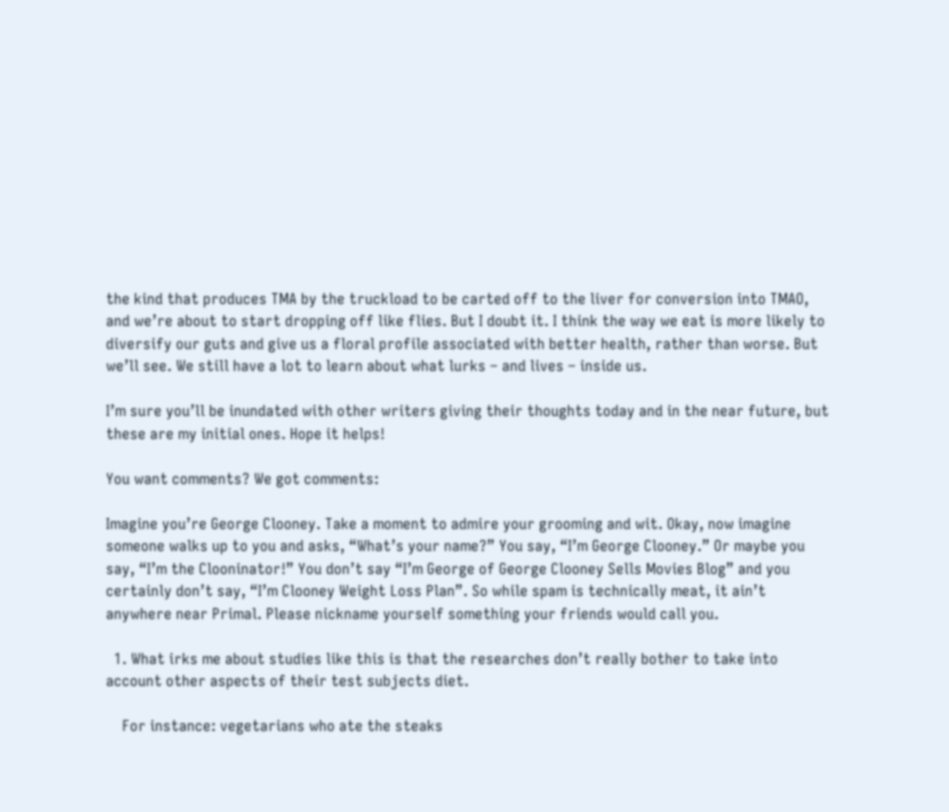the kind that produces TMA by the truckload to be carted off to the liver for conversion into TMAO, and we’re about to start dropping off like flies. But I doubt it. I think the way we eat is more likely to diversify our guts and give us a floral profile associated with better health, rather than worse. But we’ll see. We still have a lot to learn about what lurks – and lives – inside us.

I’m sure you’ll be inundated with other writers giving their thoughts today and in the near future, but these are my initial ones. Hope it helps!

You want comments? We got comments:

Imagine you’re George Clooney. Take a moment to admire your grooming and wit. Okay, now imagine someone walks up to you and asks, “What’s your name?” You say, “I’m George Clooney.” Or maybe you say, “I’m the Clooninator!” You don’t say “I’m George of George Clooney Sells Movies Blog” and you certainly don’t say, “I’m Clooney Weight Loss Plan”. So while spam is technically meat, it ain’t anywhere near Primal. Please nickname yourself something your friends would call you.

  1. What irks me about studies like this is that the researches don’t really bother to take into account other aspects of their test subjects diet.

    For instance: vegetarians who ate the steaks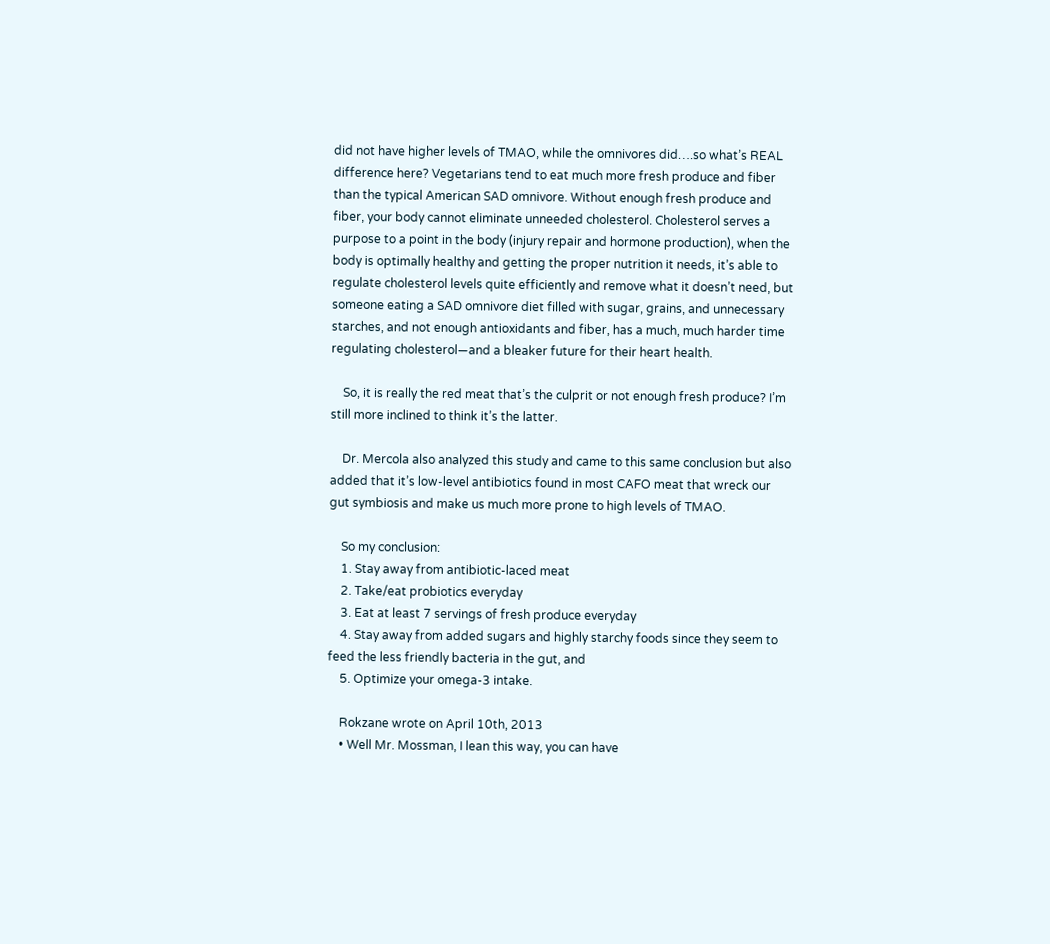did not have higher levels of TMAO, while the omnivores did….so what’s REAL difference here? Vegetarians tend to eat much more fresh produce and fiber than the typical American SAD omnivore. Without enough fresh produce and fiber, your body cannot eliminate unneeded cholesterol. Cholesterol serves a purpose to a point in the body (injury repair and hormone production), when the body is optimally healthy and getting the proper nutrition it needs, it’s able to regulate cholesterol levels quite efficiently and remove what it doesn’t need, but someone eating a SAD omnivore diet filled with sugar, grains, and unnecessary starches, and not enough antioxidants and fiber, has a much, much harder time regulating cholesterol—and a bleaker future for their heart health.

    So, it is really the red meat that’s the culprit or not enough fresh produce? I’m still more inclined to think it’s the latter.

    Dr. Mercola also analyzed this study and came to this same conclusion but also added that it’s low-level antibiotics found in most CAFO meat that wreck our gut symbiosis and make us much more prone to high levels of TMAO.

    So my conclusion:
    1. Stay away from antibiotic-laced meat
    2. Take/eat probiotics everyday
    3. Eat at least 7 servings of fresh produce everyday
    4. Stay away from added sugars and highly starchy foods since they seem to feed the less friendly bacteria in the gut, and
    5. Optimize your omega-3 intake.

    Rokzane wrote on April 10th, 2013
    • Well Mr. Mossman, I lean this way, you can have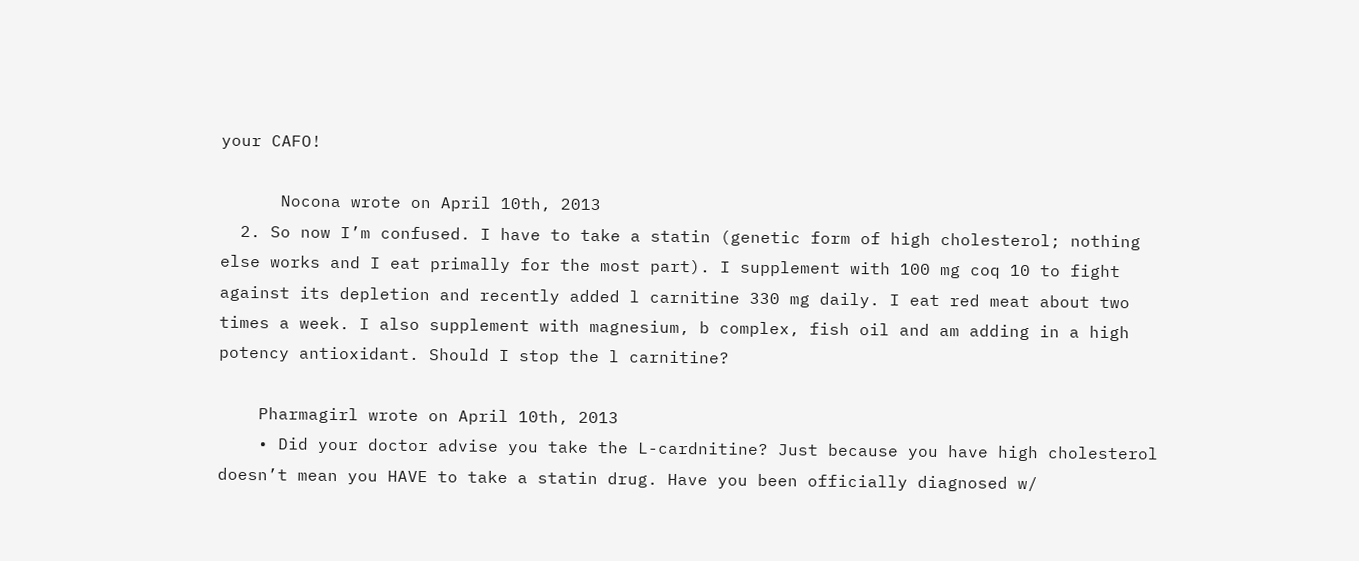your CAFO!

      Nocona wrote on April 10th, 2013
  2. So now I’m confused. I have to take a statin (genetic form of high cholesterol; nothing else works and I eat primally for the most part). I supplement with 100 mg coq 10 to fight against its depletion and recently added l carnitine 330 mg daily. I eat red meat about two times a week. I also supplement with magnesium, b complex, fish oil and am adding in a high potency antioxidant. Should I stop the l carnitine?

    Pharmagirl wrote on April 10th, 2013
    • Did your doctor advise you take the L-cardnitine? Just because you have high cholesterol doesn’t mean you HAVE to take a statin drug. Have you been officially diagnosed w/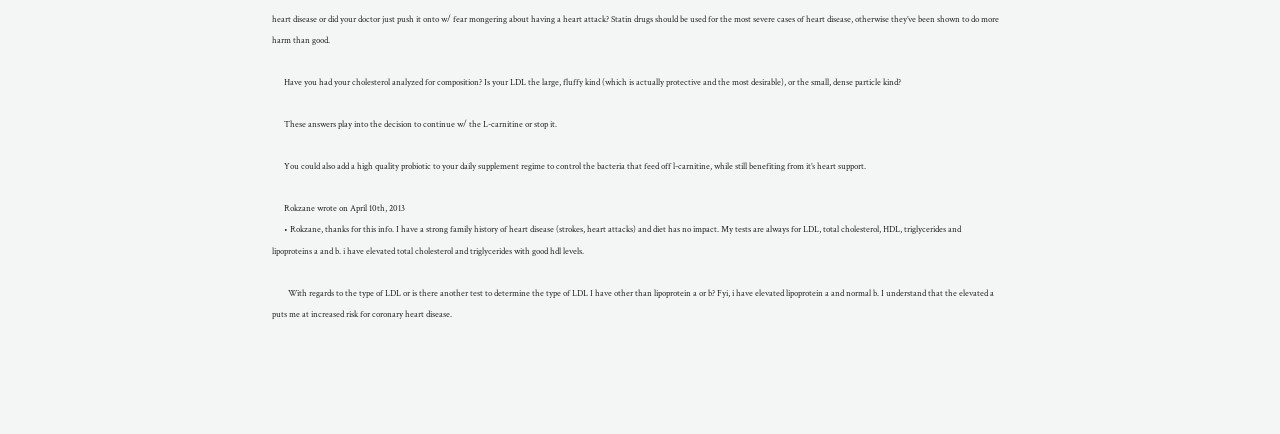heart disease or did your doctor just push it onto w/ fear mongering about having a heart attack? Statin drugs should be used for the most severe cases of heart disease, otherwise they’ve been shown to do more harm than good.

      Have you had your cholesterol analyzed for composition? Is your LDL the large, fluffy kind (which is actually protective and the most desirable), or the small, dense particle kind?

      These answers play into the decision to continue w/ the L-carnitine or stop it.

      You could also add a high quality probiotic to your daily supplement regime to control the bacteria that feed off l-carnitine, while still benefiting from it’s heart support.

      Rokzane wrote on April 10th, 2013
      • Rokzane, thanks for this info. I have a strong family history of heart disease (strokes, heart attacks) and diet has no impact. My tests are always for LDL, total cholesterol, HDL, triglycerides and lipoproteins a and b. i have elevated total cholesterol and triglycerides with good hdl levels.

        With regards to the type of LDL or is there another test to determine the type of LDL I have other than lipoprotein a or b? Fyi, i have elevated lipoprotein a and normal b. I understand that the elevated a puts me at increased risk for coronary heart disease.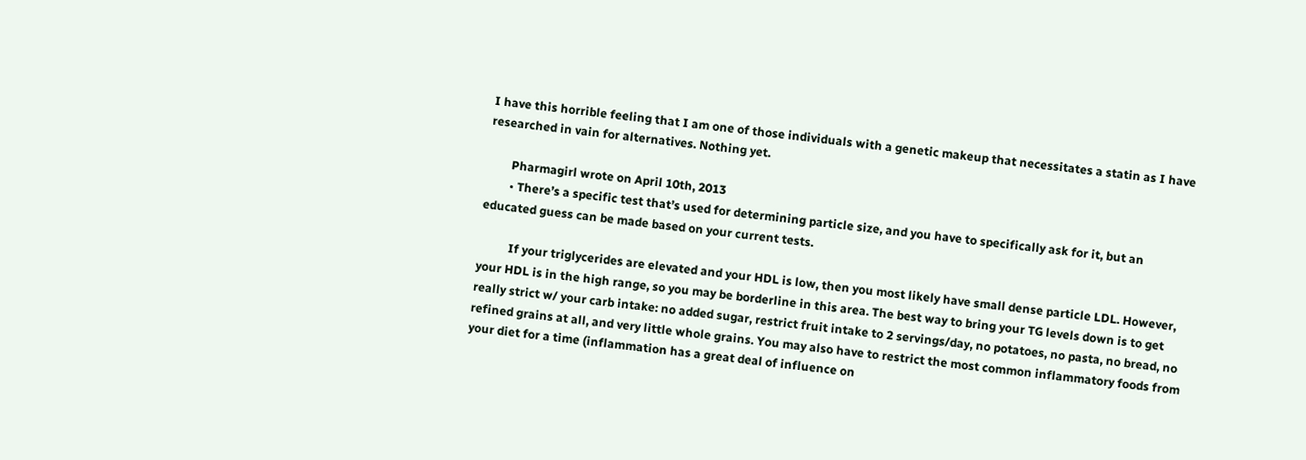I have this horrible feeling that I am one of those individuals with a genetic makeup that necessitates a statin as I have researched in vain for alternatives. Nothing yet.

        Pharmagirl wrote on April 10th, 2013
        • There’s a specific test that’s used for determining particle size, and you have to specifically ask for it, but an educated guess can be made based on your current tests.

          If your triglycerides are elevated and your HDL is low, then you most likely have small dense particle LDL. However, your HDL is in the high range, so you may be borderline in this area. The best way to bring your TG levels down is to get really strict w/ your carb intake: no added sugar, restrict fruit intake to 2 servings/day, no potatoes, no pasta, no bread, no refined grains at all, and very little whole grains. You may also have to restrict the most common inflammatory foods from your diet for a time (inflammation has a great deal of influence on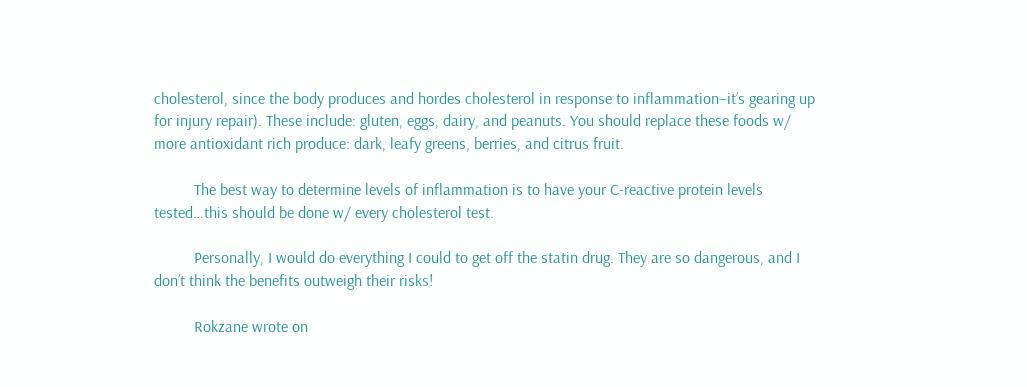cholesterol, since the body produces and hordes cholesterol in response to inflammation–it’s gearing up for injury repair). These include: gluten, eggs, dairy, and peanuts. You should replace these foods w/ more antioxidant rich produce: dark, leafy greens, berries, and citrus fruit.

          The best way to determine levels of inflammation is to have your C-reactive protein levels tested…this should be done w/ every cholesterol test.

          Personally, I would do everything I could to get off the statin drug. They are so dangerous, and I don’t think the benefits outweigh their risks!

          Rokzane wrote on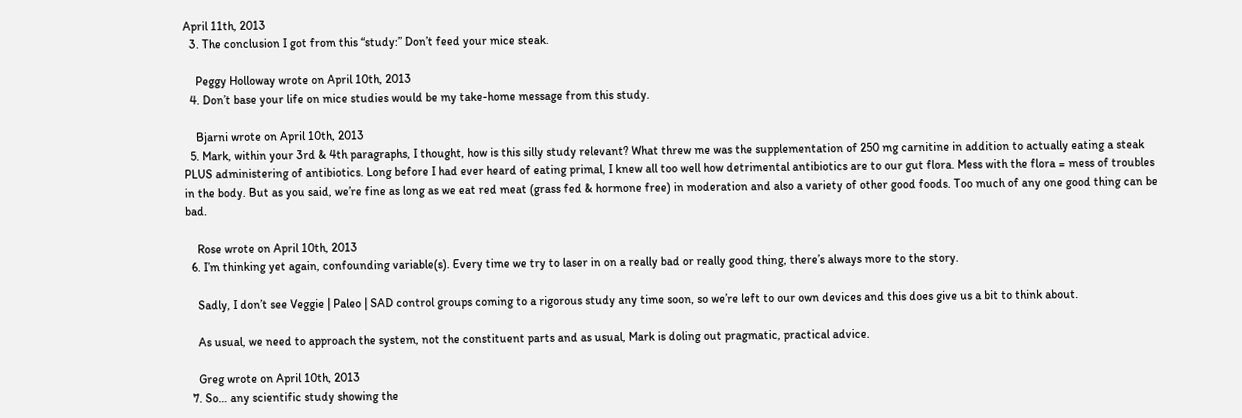April 11th, 2013
  3. The conclusion I got from this “study:” Don’t feed your mice steak.

    Peggy Holloway wrote on April 10th, 2013
  4. Don’t base your life on mice studies would be my take-home message from this study.

    Bjarni wrote on April 10th, 2013
  5. Mark, within your 3rd & 4th paragraphs, I thought, how is this silly study relevant? What threw me was the supplementation of 250 mg carnitine in addition to actually eating a steak PLUS administering of antibiotics. Long before I had ever heard of eating primal, I knew all too well how detrimental antibiotics are to our gut flora. Mess with the flora = mess of troubles in the body. But as you said, we’re fine as long as we eat red meat (grass fed & hormone free) in moderation and also a variety of other good foods. Too much of any one good thing can be bad.

    Rose wrote on April 10th, 2013
  6. I’m thinking yet again, confounding variable(s). Every time we try to laser in on a really bad or really good thing, there’s always more to the story.

    Sadly, I don’t see Veggie | Paleo | SAD control groups coming to a rigorous study any time soon, so we’re left to our own devices and this does give us a bit to think about.

    As usual, we need to approach the system, not the constituent parts and as usual, Mark is doling out pragmatic, practical advice.

    Greg wrote on April 10th, 2013
  7. So… any scientific study showing the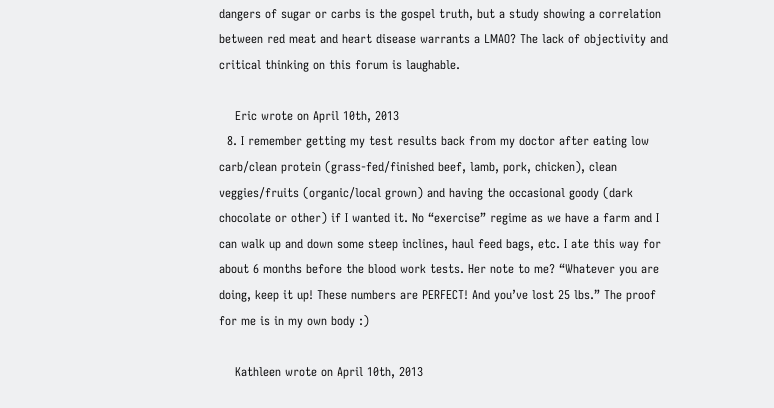dangers of sugar or carbs is the gospel truth, but a study showing a correlation between red meat and heart disease warrants a LMAO? The lack of objectivity and critical thinking on this forum is laughable.

    Eric wrote on April 10th, 2013
  8. I remember getting my test results back from my doctor after eating low carb/clean protein (grass-fed/finished beef, lamb, pork, chicken), clean veggies/fruits (organic/local grown) and having the occasional goody (dark chocolate or other) if I wanted it. No “exercise” regime as we have a farm and I can walk up and down some steep inclines, haul feed bags, etc. I ate this way for about 6 months before the blood work tests. Her note to me? “Whatever you are doing, keep it up! These numbers are PERFECT! And you’ve lost 25 lbs.” The proof for me is in my own body :)

    Kathleen wrote on April 10th, 2013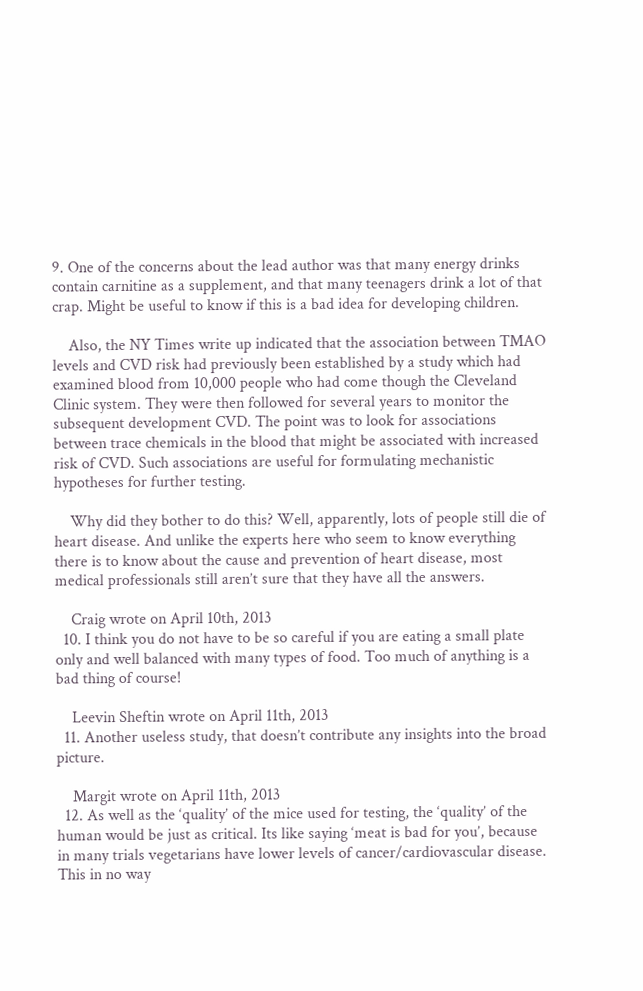9. One of the concerns about the lead author was that many energy drinks contain carnitine as a supplement, and that many teenagers drink a lot of that crap. Might be useful to know if this is a bad idea for developing children.

    Also, the NY Times write up indicated that the association between TMAO levels and CVD risk had previously been established by a study which had examined blood from 10,000 people who had come though the Cleveland Clinic system. They were then followed for several years to monitor the subsequent development CVD. The point was to look for associations between trace chemicals in the blood that might be associated with increased risk of CVD. Such associations are useful for formulating mechanistic hypotheses for further testing.

    Why did they bother to do this? Well, apparently, lots of people still die of heart disease. And unlike the experts here who seem to know everything there is to know about the cause and prevention of heart disease, most medical professionals still aren’t sure that they have all the answers.

    Craig wrote on April 10th, 2013
  10. I think you do not have to be so careful if you are eating a small plate only and well balanced with many types of food. Too much of anything is a bad thing of course!

    Leevin Sheftin wrote on April 11th, 2013
  11. Another useless study, that doesn’t contribute any insights into the broad picture.

    Margit wrote on April 11th, 2013
  12. As well as the ‘quality’ of the mice used for testing, the ‘quality’ of the human would be just as critical. Its like saying ‘meat is bad for you’, because in many trials vegetarians have lower levels of cancer/cardiovascular disease. This in no way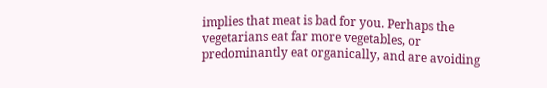implies that meat is bad for you. Perhaps the vegetarians eat far more vegetables, or predominantly eat organically, and are avoiding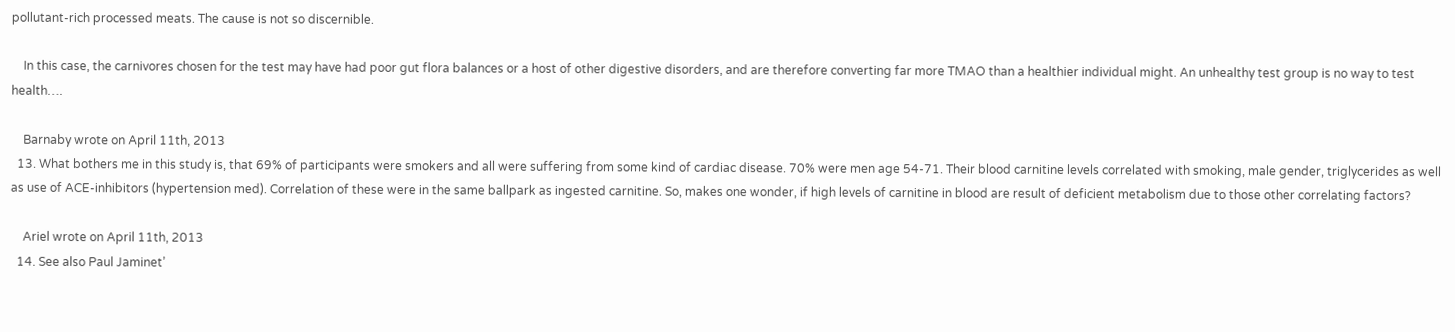pollutant-rich processed meats. The cause is not so discernible.

    In this case, the carnivores chosen for the test may have had poor gut flora balances or a host of other digestive disorders, and are therefore converting far more TMAO than a healthier individual might. An unhealthy test group is no way to test health….

    Barnaby wrote on April 11th, 2013
  13. What bothers me in this study is, that 69% of participants were smokers and all were suffering from some kind of cardiac disease. 70% were men age 54-71. Their blood carnitine levels correlated with smoking, male gender, triglycerides as well as use of ACE-inhibitors (hypertension med). Correlation of these were in the same ballpark as ingested carnitine. So, makes one wonder, if high levels of carnitine in blood are result of deficient metabolism due to those other correlating factors?

    Ariel wrote on April 11th, 2013
  14. See also Paul Jaminet’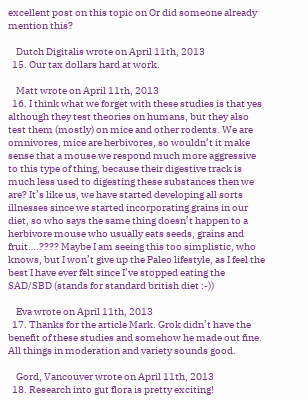excellent post on this topic on Or did someone already mention this?

    Dutch Digitalis wrote on April 11th, 2013
  15. Our tax dollars hard at work.

    Matt wrote on April 11th, 2013
  16. I think what we forget with these studies is that yes although they test theories on humans, but they also test them (mostly) on mice and other rodents. We are omnivores, mice are herbivores, so wouldn’t it make sense that a mouse we respond much more aggressive to this type of thing, because their digestive track is much less used to digesting these substances then we are? It’s like us, we have started developing all sorts illnesses since we started incorporating grains in our diet, so who says the same thing doesn’t happen to a herbivore mouse who usually eats seeds, grains and fruit….???? Maybe I am seeing this too simplistic, who knows, but I won’t give up the Paleo lifestyle, as I feel the best I have ever felt since I’ve stopped eating the SAD/SBD (stands for standard british diet :-))

    Eva wrote on April 11th, 2013
  17. Thanks for the article Mark. Grok didn’t have the benefit of these studies and somehow he made out fine. All things in moderation and variety sounds good.

    Gord, Vancouver wrote on April 11th, 2013
  18. Research into gut flora is pretty exciting!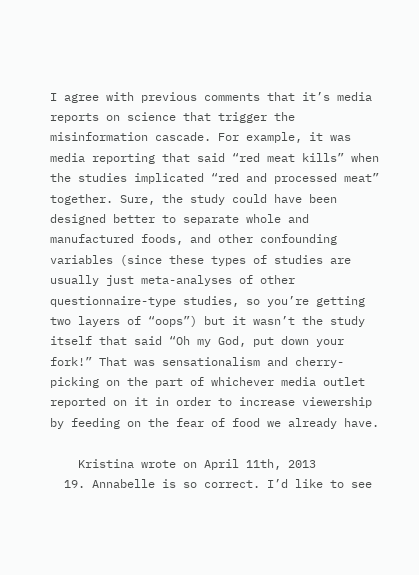I agree with previous comments that it’s media reports on science that trigger the misinformation cascade. For example, it was media reporting that said “red meat kills” when the studies implicated “red and processed meat” together. Sure, the study could have been designed better to separate whole and manufactured foods, and other confounding variables (since these types of studies are usually just meta-analyses of other questionnaire-type studies, so you’re getting two layers of “oops”) but it wasn’t the study itself that said “Oh my God, put down your fork!” That was sensationalism and cherry-picking on the part of whichever media outlet reported on it in order to increase viewership by feeding on the fear of food we already have.

    Kristina wrote on April 11th, 2013
  19. Annabelle is so correct. I’d like to see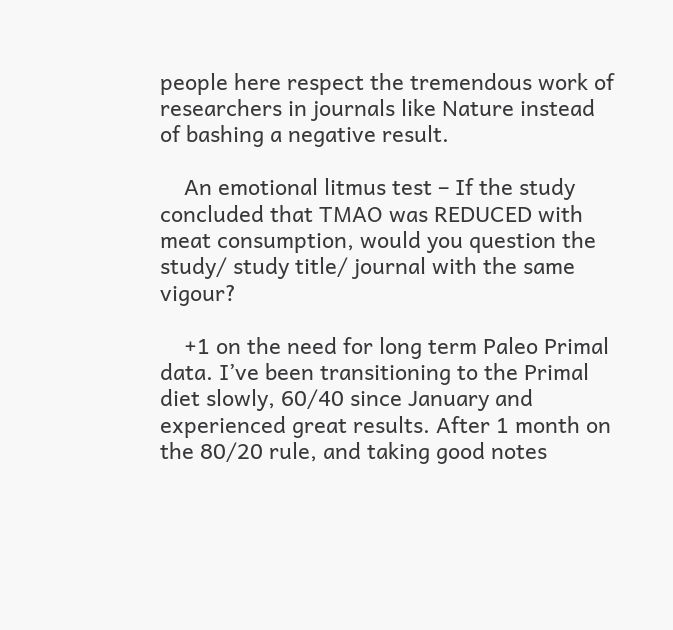people here respect the tremendous work of researchers in journals like Nature instead of bashing a negative result.

    An emotional litmus test – If the study concluded that TMAO was REDUCED with meat consumption, would you question the study/ study title/ journal with the same vigour?

    +1 on the need for long term Paleo Primal data. I’ve been transitioning to the Primal diet slowly, 60/40 since January and experienced great results. After 1 month on the 80/20 rule, and taking good notes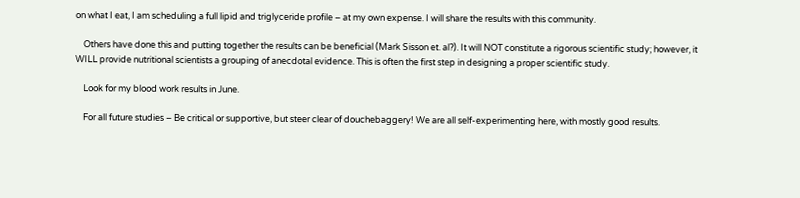on what I eat, I am scheduling a full lipid and triglyceride profile – at my own expense. I will share the results with this community.

    Others have done this and putting together the results can be beneficial (Mark Sisson et. al?). It will NOT constitute a rigorous scientific study; however, it WILL provide nutritional scientists a grouping of anecdotal evidence. This is often the first step in designing a proper scientific study.

    Look for my blood work results in June.

    For all future studies – Be critical or supportive, but steer clear of douchebaggery! We are all self-experimenting here, with mostly good results.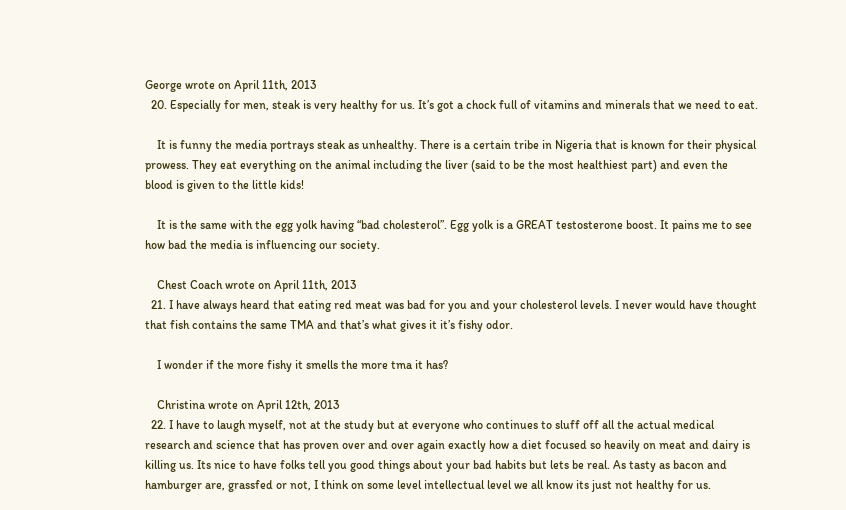George wrote on April 11th, 2013
  20. Especially for men, steak is very healthy for us. It’s got a chock full of vitamins and minerals that we need to eat.

    It is funny the media portrays steak as unhealthy. There is a certain tribe in Nigeria that is known for their physical prowess. They eat everything on the animal including the liver (said to be the most healthiest part) and even the blood is given to the little kids!

    It is the same with the egg yolk having “bad cholesterol”. Egg yolk is a GREAT testosterone boost. It pains me to see how bad the media is influencing our society.

    Chest Coach wrote on April 11th, 2013
  21. I have always heard that eating red meat was bad for you and your cholesterol levels. I never would have thought that fish contains the same TMA and that’s what gives it it’s fishy odor.

    I wonder if the more fishy it smells the more tma it has?

    Christina wrote on April 12th, 2013
  22. I have to laugh myself, not at the study but at everyone who continues to sluff off all the actual medical research and science that has proven over and over again exactly how a diet focused so heavily on meat and dairy is killing us. Its nice to have folks tell you good things about your bad habits but lets be real. As tasty as bacon and hamburger are, grassfed or not, I think on some level intellectual level we all know its just not healthy for us.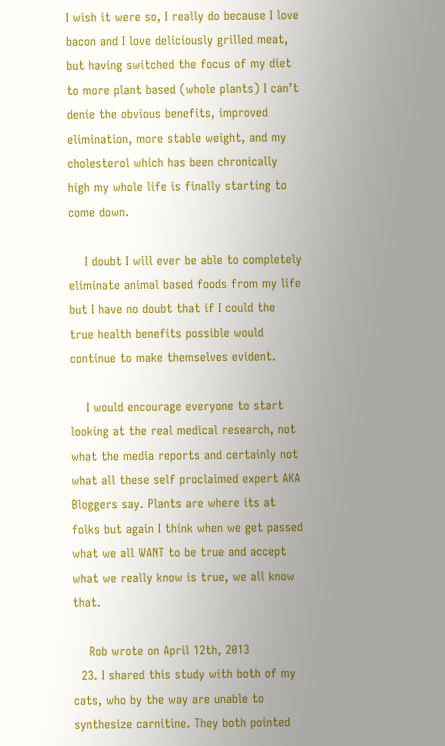I wish it were so, I really do because I love bacon and I love deliciously grilled meat, but having switched the focus of my diet to more plant based (whole plants) I can’t denie the obvious benefits, improved elimination, more stable weight, and my cholesterol which has been chronically high my whole life is finally starting to come down.

    I doubt I will ever be able to completely eliminate animal based foods from my life but I have no doubt that if I could the true health benefits possible would continue to make themselves evident.

    I would encourage everyone to start looking at the real medical research, not what the media reports and certainly not what all these self proclaimed expert AKA Bloggers say. Plants are where its at folks but again I think when we get passed what we all WANT to be true and accept what we really know is true, we all know that.

    Rob wrote on April 12th, 2013
  23. I shared this study with both of my cats, who by the way are unable to synthesize carnitine. They both pointed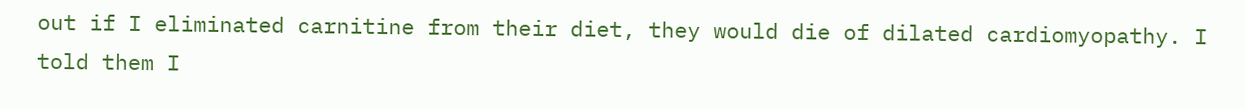out if I eliminated carnitine from their diet, they would die of dilated cardiomyopathy. I told them I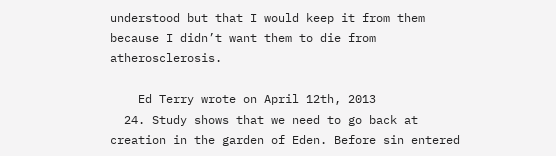understood but that I would keep it from them because I didn’t want them to die from atherosclerosis.

    Ed Terry wrote on April 12th, 2013
  24. Study shows that we need to go back at creation in the garden of Eden. Before sin entered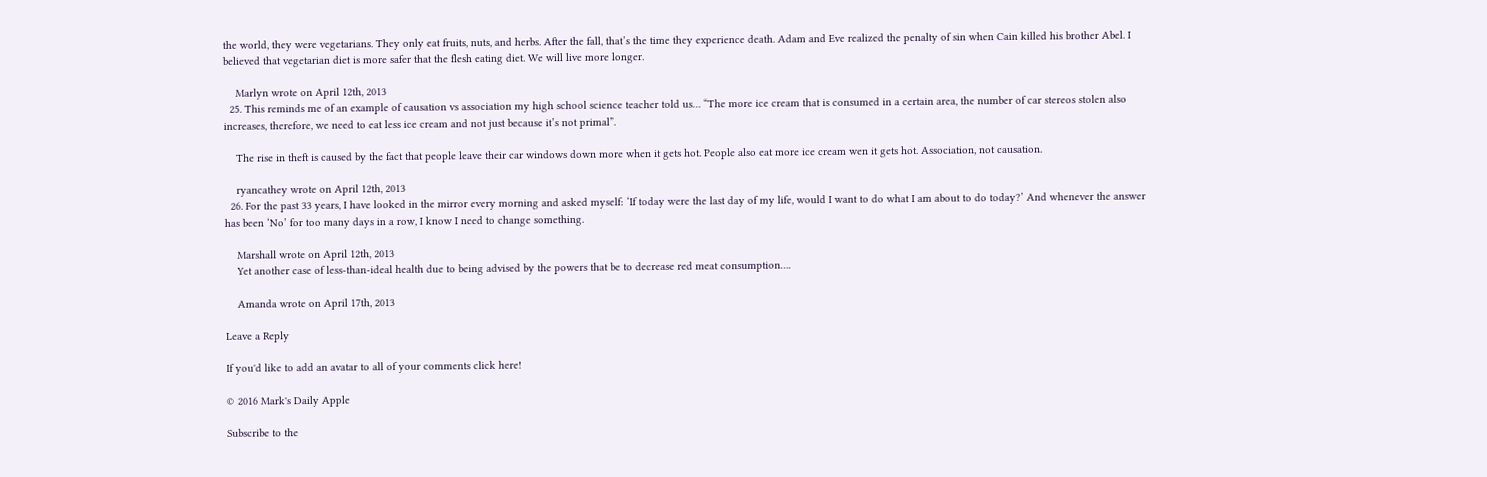the world, they were vegetarians. They only eat fruits, nuts, and herbs. After the fall, that’s the time they experience death. Adam and Eve realized the penalty of sin when Cain killed his brother Abel. I believed that vegetarian diet is more safer that the flesh eating diet. We will live more longer.

    Marlyn wrote on April 12th, 2013
  25. This reminds me of an example of causation vs association my high school science teacher told us… “The more ice cream that is consumed in a certain area, the number of car stereos stolen also increases, therefore, we need to eat less ice cream and not just because it’s not primal”.

    The rise in theft is caused by the fact that people leave their car windows down more when it gets hot. People also eat more ice cream wen it gets hot. Association, not causation.

    ryancathey wrote on April 12th, 2013
  26. For the past 33 years, I have looked in the mirror every morning and asked myself: ‘If today were the last day of my life, would I want to do what I am about to do today?’ And whenever the answer has been ‘No’ for too many days in a row, I know I need to change something.

    Marshall wrote on April 12th, 2013
    Yet another case of less-than-ideal health due to being advised by the powers that be to decrease red meat consumption….

    Amanda wrote on April 17th, 2013

Leave a Reply

If you'd like to add an avatar to all of your comments click here!

© 2016 Mark's Daily Apple

Subscribe to the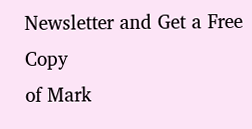Newsletter and Get a Free Copy
of Mark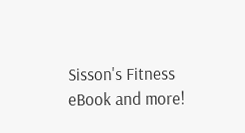Sisson's Fitness eBook and more!